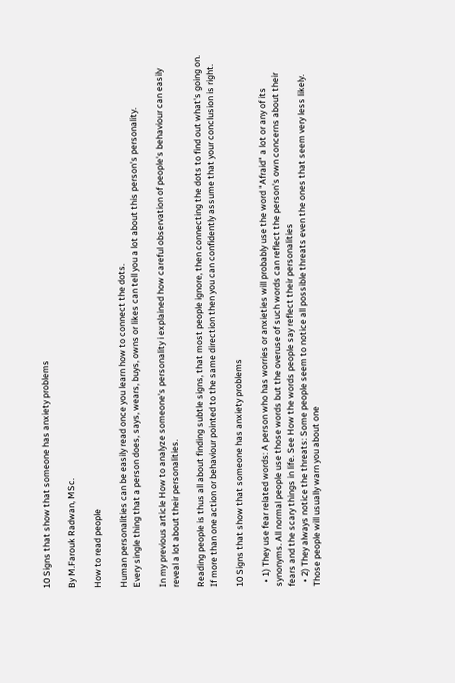10 Signs that show that someone has anxiety problems

By M.Farouk Radwan, MSc.

How to read people

Human personalities can be easily read once you learn how to connect the dots.
Every single thing that a person does, says, wears, buys, owns or likes can tell you a lot about this person's personality.

In my previous article How to analyze someone's personality i explained how careful observation of people's behaviour can easily reveal a lot about their personalities.

Reading people is thus all about finding subtle signs, that most people ignore, then connecting the dots to find out what's going on. If more than one action or behaviour pointed to the same direction then you can confidently assume that your conclusion is right.

10 Signs that show that someone has anxiety problems

  • 1) They use fear related words: A person who has worries or anxieties will probably use the word "Afraid" a lot or any of its synonyms. All normal people use those words but the overuse of such words can reflect the person's own concerns about their fears and the scary things in life. See How the words people say reflect their personalities
  • 2) They always notice the threats: Some people seem to notice all possible threats even the ones that seem very less likely. Those people will usually warn you about one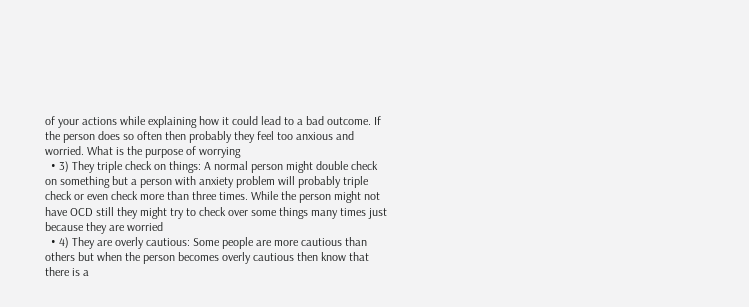of your actions while explaining how it could lead to a bad outcome. If the person does so often then probably they feel too anxious and worried. What is the purpose of worrying
  • 3) They triple check on things: A normal person might double check on something but a person with anxiety problem will probably triple check or even check more than three times. While the person might not have OCD still they might try to check over some things many times just because they are worried
  • 4) They are overly cautious: Some people are more cautious than others but when the person becomes overly cautious then know that there is a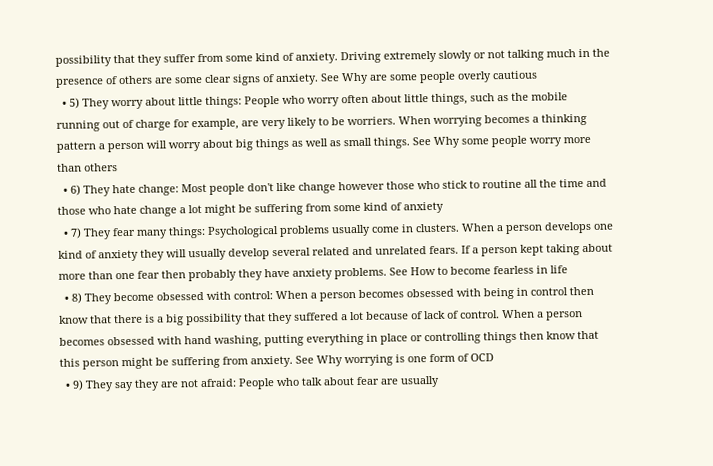possibility that they suffer from some kind of anxiety. Driving extremely slowly or not talking much in the presence of others are some clear signs of anxiety. See Why are some people overly cautious
  • 5) They worry about little things: People who worry often about little things, such as the mobile running out of charge for example, are very likely to be worriers. When worrying becomes a thinking pattern a person will worry about big things as well as small things. See Why some people worry more than others
  • 6) They hate change: Most people don't like change however those who stick to routine all the time and those who hate change a lot might be suffering from some kind of anxiety
  • 7) They fear many things: Psychological problems usually come in clusters. When a person develops one kind of anxiety they will usually develop several related and unrelated fears. If a person kept taking about more than one fear then probably they have anxiety problems. See How to become fearless in life
  • 8) They become obsessed with control: When a person becomes obsessed with being in control then know that there is a big possibility that they suffered a lot because of lack of control. When a person becomes obsessed with hand washing, putting everything in place or controlling things then know that this person might be suffering from anxiety. See Why worrying is one form of OCD
  • 9) They say they are not afraid: People who talk about fear are usually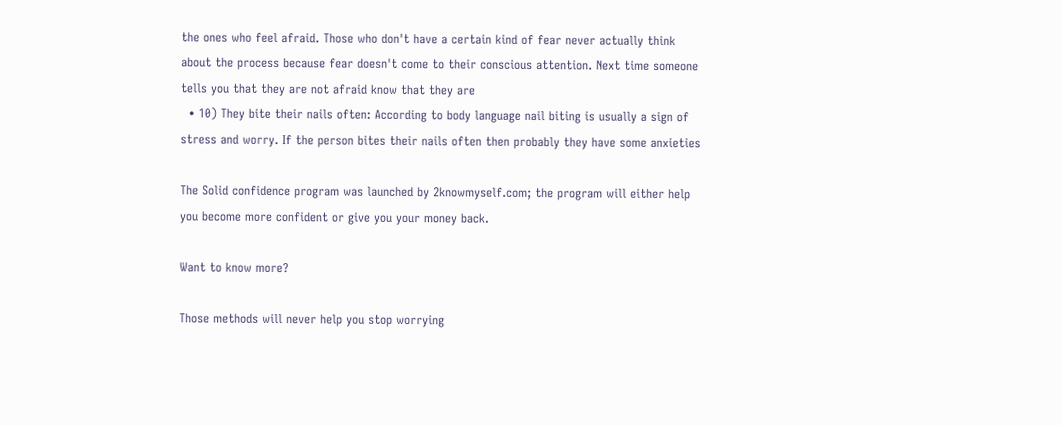the ones who feel afraid. Those who don't have a certain kind of fear never actually think about the process because fear doesn't come to their conscious attention. Next time someone tells you that they are not afraid know that they are
  • 10) They bite their nails often: According to body language nail biting is usually a sign of stress and worry. If the person bites their nails often then probably they have some anxieties

The Solid confidence program was launched by 2knowmyself.com; the program will either help you become more confident or give you your money back.

Want to know more?

Those methods will never help you stop worrying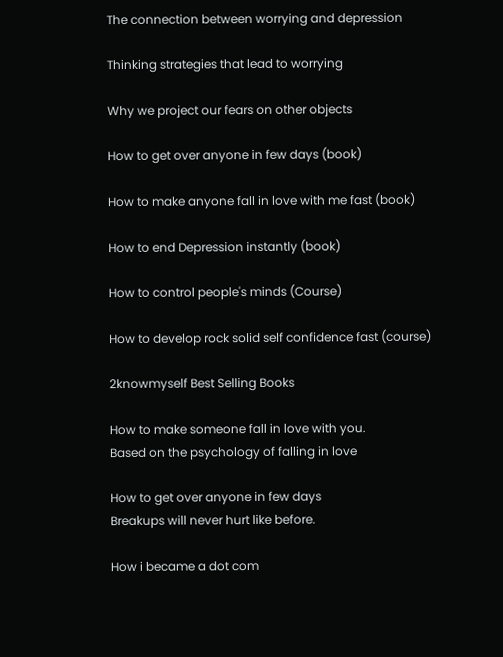The connection between worrying and depression

Thinking strategies that lead to worrying

Why we project our fears on other objects

How to get over anyone in few days (book)

How to make anyone fall in love with me fast (book)

How to end Depression instantly (book)

How to control people's minds (Course)

How to develop rock solid self confidence fast (course)

2knowmyself Best Selling Books

How to make someone fall in love with you.
Based on the psychology of falling in love

How to get over anyone in few days
Breakups will never hurt like before.

How i became a dot com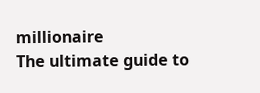millionaire
The ultimate guide to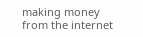making money from the internet